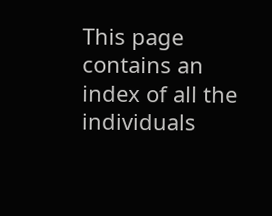This page contains an index of all the individuals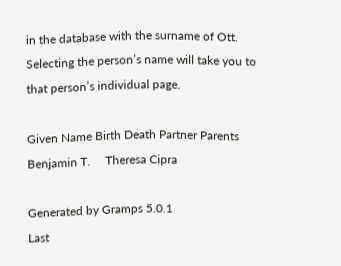in the database with the surname of Ott. Selecting the person’s name will take you to that person’s individual page.

Given Name Birth Death Partner Parents
Benjamin T.     Theresa Cipra

Generated by Gramps 5.0.1
Last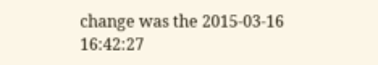change was the 2015-03-16 16:42:27